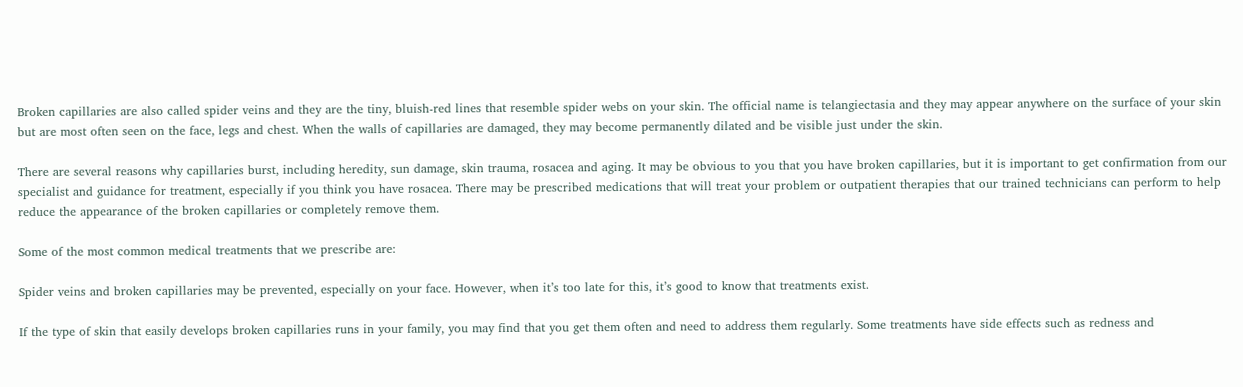Broken capillaries are also called spider veins and they are the tiny, bluish-red lines that resemble spider webs on your skin. The official name is telangiectasia and they may appear anywhere on the surface of your skin but are most often seen on the face, legs and chest. When the walls of capillaries are damaged, they may become permanently dilated and be visible just under the skin.

There are several reasons why capillaries burst, including heredity, sun damage, skin trauma, rosacea and aging. It may be obvious to you that you have broken capillaries, but it is important to get confirmation from our specialist and guidance for treatment, especially if you think you have rosacea. There may be prescribed medications that will treat your problem or outpatient therapies that our trained technicians can perform to help reduce the appearance of the broken capillaries or completely remove them.

Some of the most common medical treatments that we prescribe are:

Spider veins and broken capillaries may be prevented, especially on your face. However, when it’s too late for this, it’s good to know that treatments exist.

If the type of skin that easily develops broken capillaries runs in your family, you may find that you get them often and need to address them regularly. Some treatments have side effects such as redness and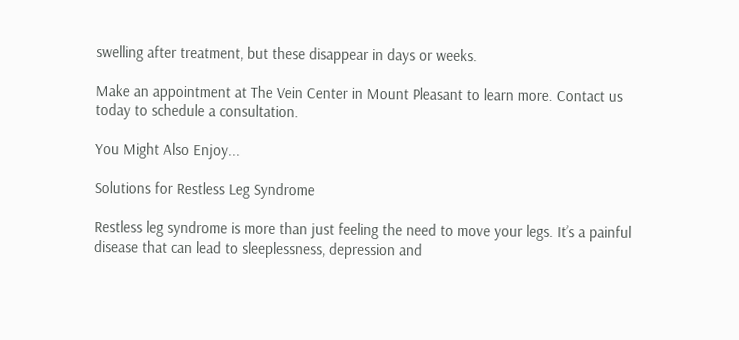swelling after treatment, but these disappear in days or weeks.

Make an appointment at The Vein Center in Mount Pleasant to learn more. Contact us today to schedule a consultation.

You Might Also Enjoy...

Solutions for Restless Leg Syndrome

Restless leg syndrome is more than just feeling the need to move your legs. It’s a painful disease that can lead to sleeplessness, depression and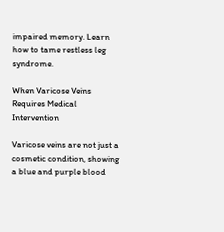impaired memory. Learn how to tame restless leg syndrome.

When Varicose Veins Requires Medical Intervention

Varicose veins are not just a cosmetic condition, showing a blue and purple blood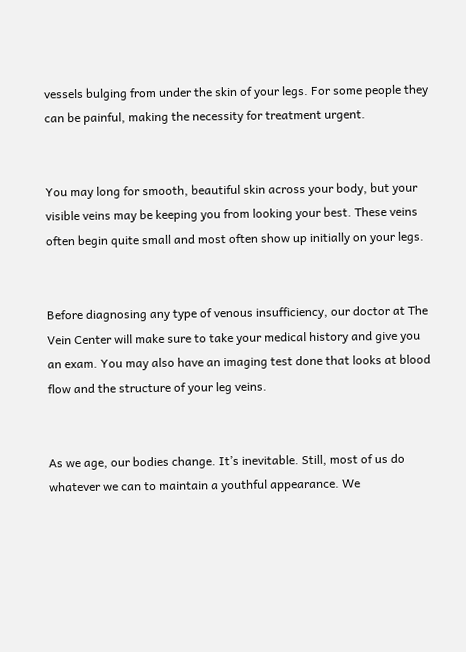vessels bulging from under the skin of your legs. For some people they can be painful, making the necessity for treatment urgent.


You may long for smooth, beautiful skin across your body, but your visible veins may be keeping you from looking your best. These veins often begin quite small and most often show up initially on your legs.


Before diagnosing any type of venous insufficiency, our doctor at The Vein Center will make sure to take your medical history and give you an exam. You may also have an imaging test done that looks at blood flow and the structure of your leg veins.


As we age, our bodies change. It’s inevitable. Still, most of us do whatever we can to maintain a youthful appearance. We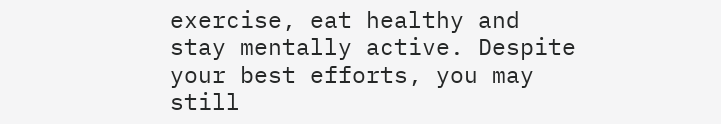exercise, eat healthy and stay mentally active. Despite your best efforts, you may still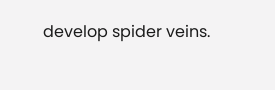develop spider veins.